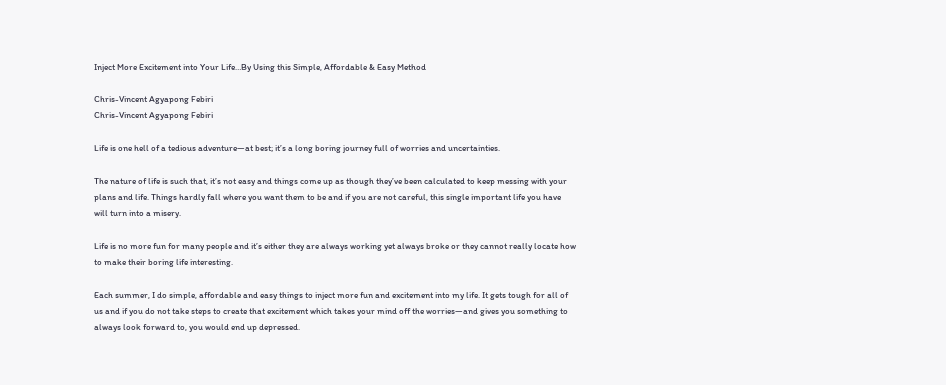Inject More Excitement into Your Life…By Using this Simple, Affordable & Easy Method

Chris-Vincent Agyapong Febiri
Chris-Vincent Agyapong Febiri

Life is one hell of a tedious adventure—at best; it’s a long boring journey full of worries and uncertainties.

The nature of life is such that, it’s not easy and things come up as though they’ve been calculated to keep messing with your plans and life. Things hardly fall where you want them to be and if you are not careful, this single important life you have will turn into a misery.

Life is no more fun for many people and it’s either they are always working yet always broke or they cannot really locate how to make their boring life interesting.

Each summer, I do simple, affordable and easy things to inject more fun and excitement into my life. It gets tough for all of us and if you do not take steps to create that excitement which takes your mind off the worries—and gives you something to always look forward to, you would end up depressed.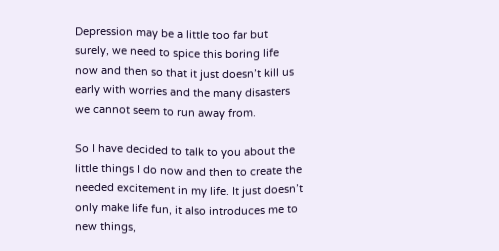Depression may be a little too far but surely, we need to spice this boring life now and then so that it just doesn’t kill us early with worries and the many disasters we cannot seem to run away from.

So I have decided to talk to you about the little things I do now and then to create the needed excitement in my life. It just doesn’t only make life fun, it also introduces me to new things,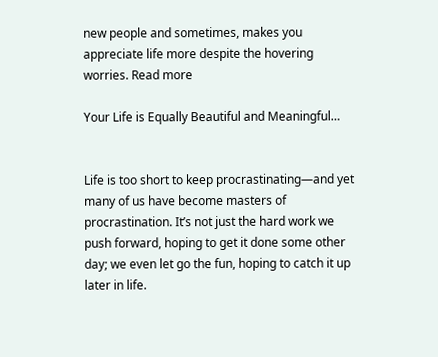new people and sometimes, makes you appreciate life more despite the hovering worries. Read more

Your Life is Equally Beautiful and Meaningful…


Life is too short to keep procrastinating—and yet many of us have become masters of procrastination. It’s not just the hard work we push forward, hoping to get it done some other day; we even let go the fun, hoping to catch it up later in life.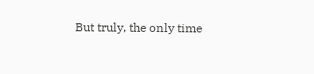But truly, the only time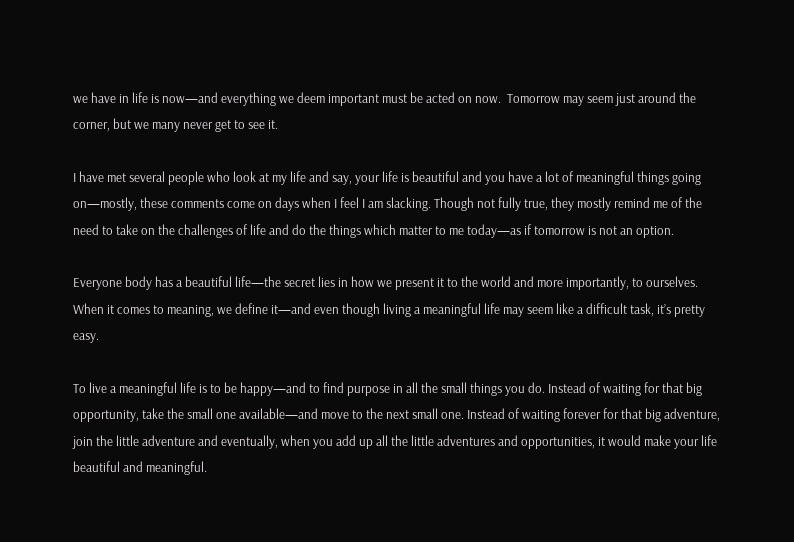we have in life is now—and everything we deem important must be acted on now.  Tomorrow may seem just around the corner, but we many never get to see it.

I have met several people who look at my life and say, your life is beautiful and you have a lot of meaningful things going on—mostly, these comments come on days when I feel I am slacking. Though not fully true, they mostly remind me of the need to take on the challenges of life and do the things which matter to me today—as if tomorrow is not an option.

Everyone body has a beautiful life—the secret lies in how we present it to the world and more importantly, to ourselves. When it comes to meaning, we define it—and even though living a meaningful life may seem like a difficult task, it’s pretty easy.

To live a meaningful life is to be happy—and to find purpose in all the small things you do. Instead of waiting for that big opportunity, take the small one available—and move to the next small one. Instead of waiting forever for that big adventure, join the little adventure and eventually, when you add up all the little adventures and opportunities, it would make your life beautiful and meaningful.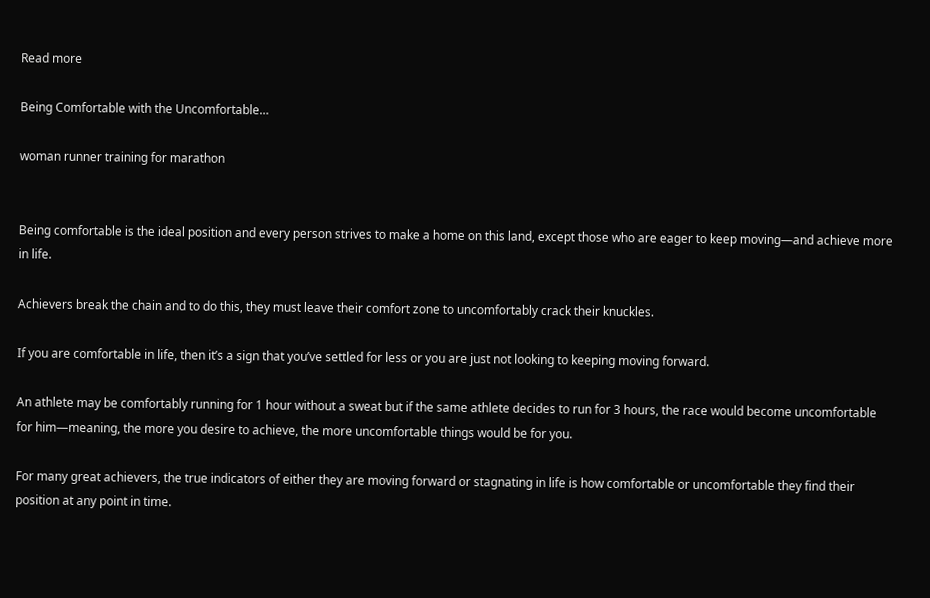Read more

Being Comfortable with the Uncomfortable…

woman runner training for marathon


Being comfortable is the ideal position and every person strives to make a home on this land, except those who are eager to keep moving—and achieve more in life.

Achievers break the chain and to do this, they must leave their comfort zone to uncomfortably crack their knuckles.

If you are comfortable in life, then it’s a sign that you’ve settled for less or you are just not looking to keeping moving forward.

An athlete may be comfortably running for 1 hour without a sweat but if the same athlete decides to run for 3 hours, the race would become uncomfortable for him—meaning, the more you desire to achieve, the more uncomfortable things would be for you.

For many great achievers, the true indicators of either they are moving forward or stagnating in life is how comfortable or uncomfortable they find their position at any point in time.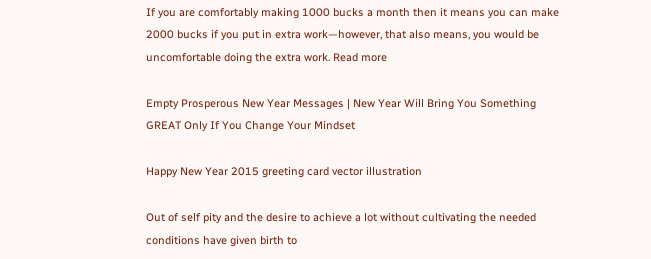If you are comfortably making 1000 bucks a month then it means you can make 2000 bucks if you put in extra work—however, that also means, you would be uncomfortable doing the extra work. Read more

Empty Prosperous New Year Messages | New Year Will Bring You Something GREAT Only If You Change Your Mindset

Happy New Year 2015 greeting card vector illustration

Out of self pity and the desire to achieve a lot without cultivating the needed conditions have given birth to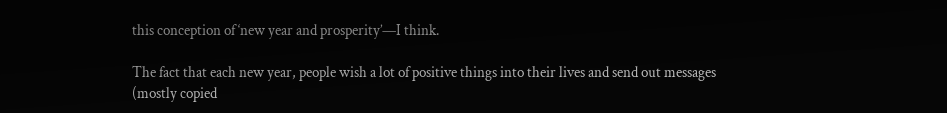this conception of ‘new year and prosperity’—I think.

The fact that each new year, people wish a lot of positive things into their lives and send out messages (mostly copied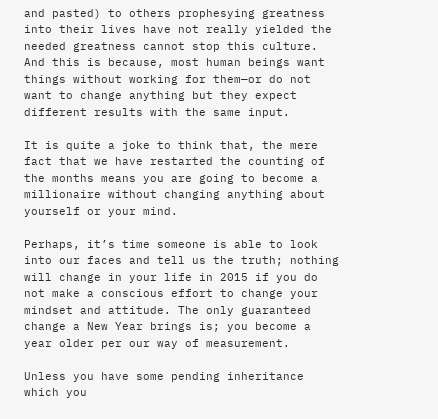and pasted) to others prophesying greatness into their lives have not really yielded the needed greatness cannot stop this culture. And this is because, most human beings want things without working for them—or do not want to change anything but they expect different results with the same input.

It is quite a joke to think that, the mere fact that we have restarted the counting of the months means you are going to become a millionaire without changing anything about yourself or your mind.

Perhaps, it’s time someone is able to look into our faces and tell us the truth; nothing will change in your life in 2015 if you do not make a conscious effort to change your mindset and attitude. The only guaranteed change a New Year brings is; you become a year older per our way of measurement.

Unless you have some pending inheritance which you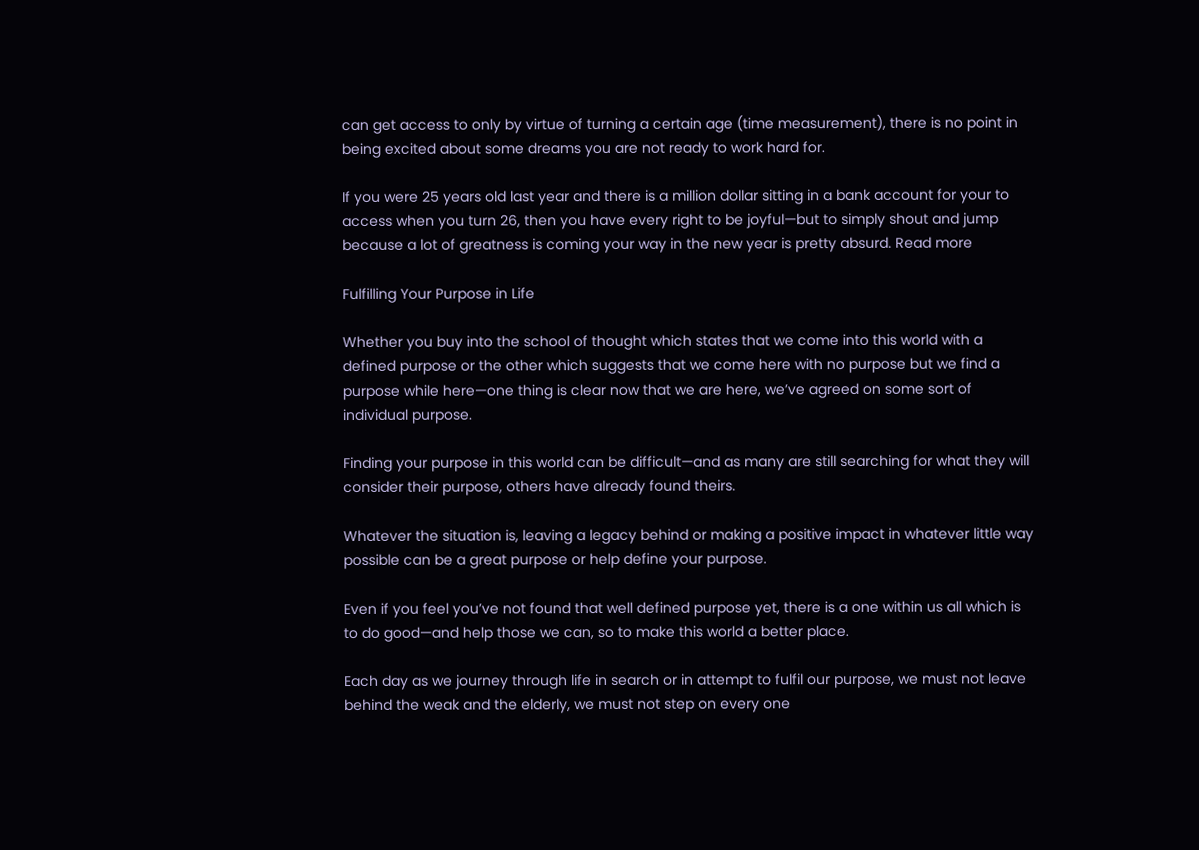can get access to only by virtue of turning a certain age (time measurement), there is no point in being excited about some dreams you are not ready to work hard for.

If you were 25 years old last year and there is a million dollar sitting in a bank account for your to access when you turn 26, then you have every right to be joyful—but to simply shout and jump because a lot of greatness is coming your way in the new year is pretty absurd. Read more

Fulfilling Your Purpose in Life

Whether you buy into the school of thought which states that we come into this world with a defined purpose or the other which suggests that we come here with no purpose but we find a purpose while here—one thing is clear now that we are here, we’ve agreed on some sort of individual purpose.

Finding your purpose in this world can be difficult—and as many are still searching for what they will consider their purpose, others have already found theirs.

Whatever the situation is, leaving a legacy behind or making a positive impact in whatever little way possible can be a great purpose or help define your purpose.

Even if you feel you’ve not found that well defined purpose yet, there is a one within us all which is to do good—and help those we can, so to make this world a better place.

Each day as we journey through life in search or in attempt to fulfil our purpose, we must not leave behind the weak and the elderly, we must not step on every one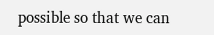possible so that we can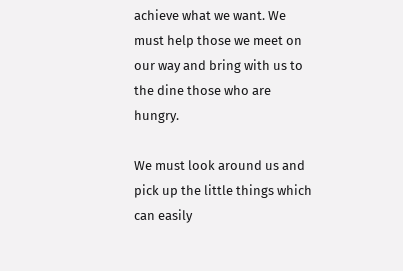achieve what we want. We must help those we meet on our way and bring with us to the dine those who are hungry.

We must look around us and pick up the little things which can easily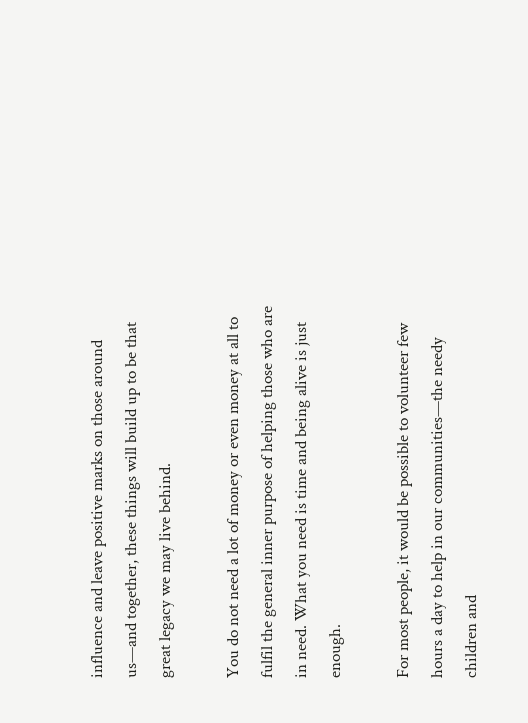influence and leave positive marks on those around us—and together, these things will build up to be that great legacy we may live behind.

You do not need a lot of money or even money at all to fulfil the general inner purpose of helping those who are in need. What you need is time and being alive is just enough.

For most people, it would be possible to volunteer few hours a day to help in our communities—the needy children and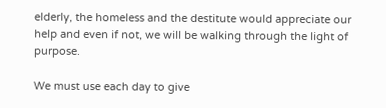elderly, the homeless and the destitute would appreciate our help and even if not, we will be walking through the light of purpose.

We must use each day to give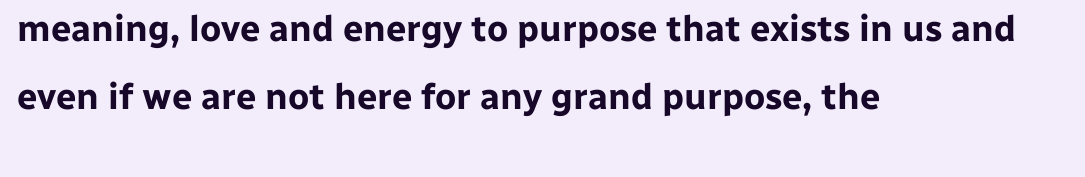meaning, love and energy to purpose that exists in us and even if we are not here for any grand purpose, the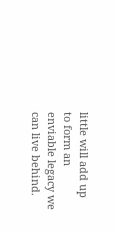little will add up to form an enviable legacy we can live behind.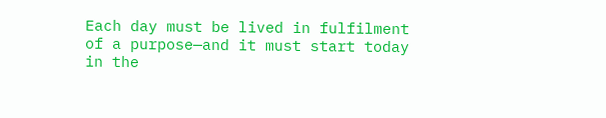Each day must be lived in fulfilment of a purpose—and it must start today in the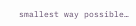smallest way possible…